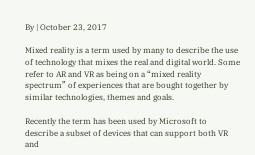By | October 23, 2017

Mixed reality is a term used by many to describe the use of technology that mixes the real and digital world. Some refer to AR and VR as being on a “mixed reality spectrum” of experiences that are bought together by similar technologies, themes and goals.

Recently the term has been used by Microsoft to describe a subset of devices that can support both VR and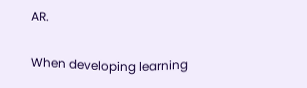AR.

When developing learning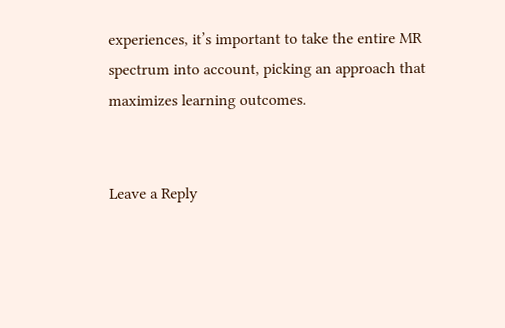experiences, it’s important to take the entire MR spectrum into account, picking an approach that maximizes learning outcomes.


Leave a Reply